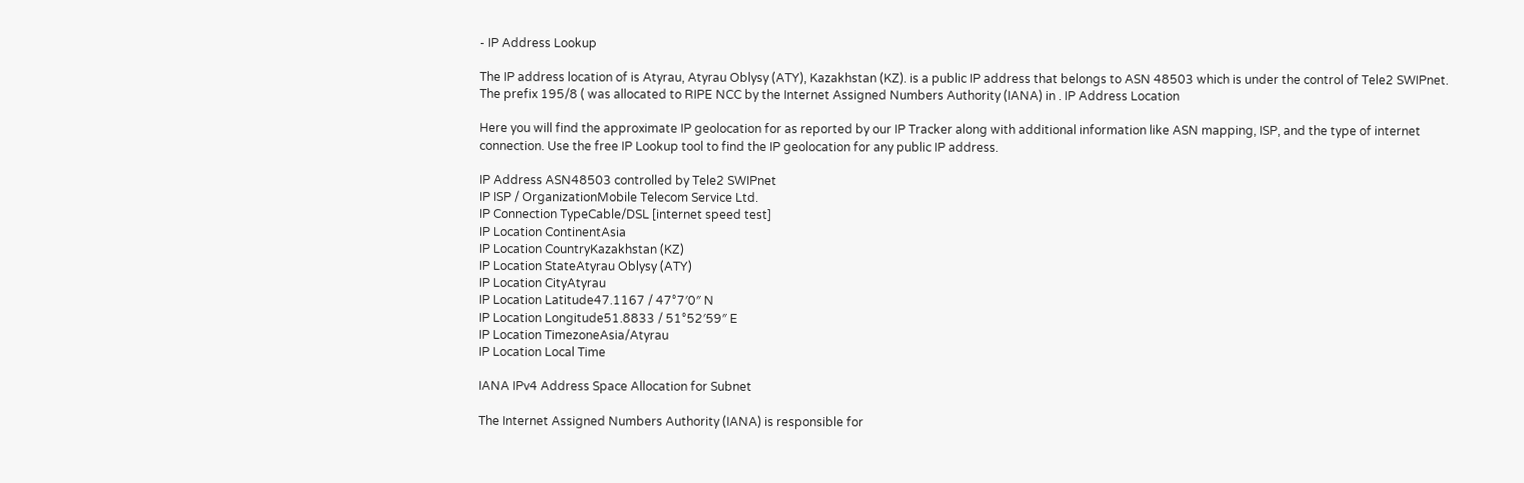- IP Address Lookup

The IP address location of is Atyrau, Atyrau Oblysy (ATY), Kazakhstan (KZ). is a public IP address that belongs to ASN 48503 which is under the control of Tele2 SWIPnet. The prefix 195/8 ( was allocated to RIPE NCC by the Internet Assigned Numbers Authority (IANA) in . IP Address Location

Here you will find the approximate IP geolocation for as reported by our IP Tracker along with additional information like ASN mapping, ISP, and the type of internet connection. Use the free IP Lookup tool to find the IP geolocation for any public IP address.

IP Address ASN48503 controlled by Tele2 SWIPnet
IP ISP / OrganizationMobile Telecom Service Ltd.
IP Connection TypeCable/DSL [internet speed test]
IP Location ContinentAsia
IP Location CountryKazakhstan (KZ)
IP Location StateAtyrau Oblysy (ATY)
IP Location CityAtyrau
IP Location Latitude47.1167 / 47°7′0″ N
IP Location Longitude51.8833 / 51°52′59″ E
IP Location TimezoneAsia/Atyrau
IP Location Local Time

IANA IPv4 Address Space Allocation for Subnet

The Internet Assigned Numbers Authority (IANA) is responsible for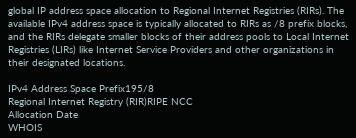global IP address space allocation to Regional Internet Registries (RIRs). The available IPv4 address space is typically allocated to RIRs as /8 prefix blocks, and the RIRs delegate smaller blocks of their address pools to Local Internet Registries (LIRs) like Internet Service Providers and other organizations in their designated locations.

IPv4 Address Space Prefix195/8
Regional Internet Registry (RIR)RIPE NCC
Allocation Date
WHOIS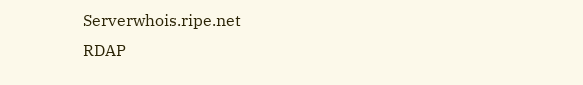Serverwhois.ripe.net
RDAP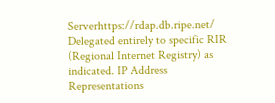Serverhttps://rdap.db.ripe.net/
Delegated entirely to specific RIR (Regional Internet Registry) as indicated. IP Address Representations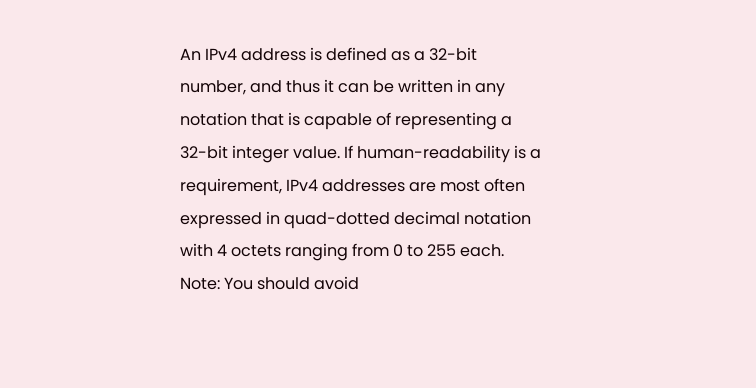An IPv4 address is defined as a 32-bit number, and thus it can be written in any notation that is capable of representing a 32-bit integer value. If human-readability is a requirement, IPv4 addresses are most often expressed in quad-dotted decimal notation with 4 octets ranging from 0 to 255 each.
Note: You should avoid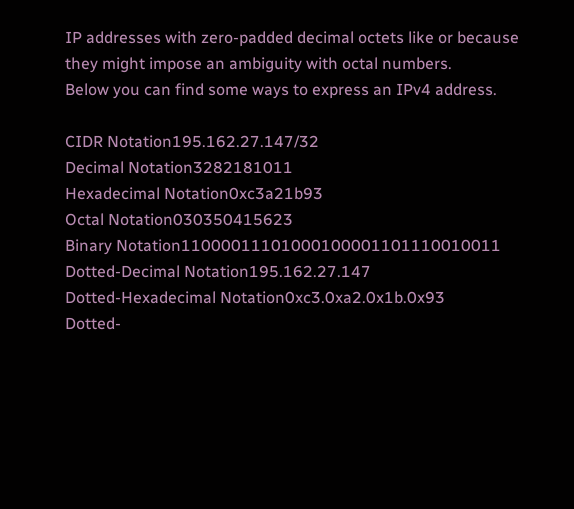IP addresses with zero-padded decimal octets like or because they might impose an ambiguity with octal numbers.
Below you can find some ways to express an IPv4 address.

CIDR Notation195.162.27.147/32
Decimal Notation3282181011
Hexadecimal Notation0xc3a21b93
Octal Notation030350415623
Binary Notation11000011101000100001101110010011
Dotted-Decimal Notation195.162.27.147
Dotted-Hexadecimal Notation0xc3.0xa2.0x1b.0x93
Dotted-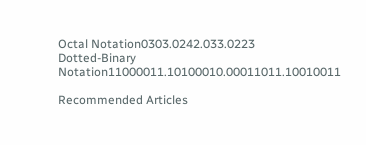Octal Notation0303.0242.033.0223
Dotted-Binary Notation11000011.10100010.00011011.10010011

Recommended Articles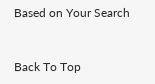Based on Your Search


Back To Top